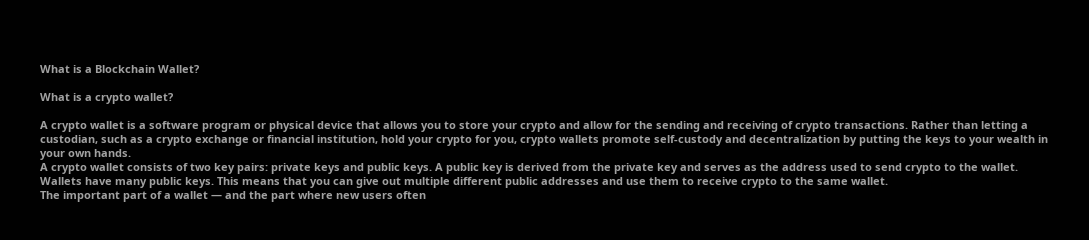What is a Blockchain Wallet?

What is a crypto wallet?

A crypto wallet is a software program or physical device that allows you to store your crypto and allow for the sending and receiving of crypto transactions. Rather than letting a custodian, such as a crypto exchange or financial institution, hold your crypto for you, crypto wallets promote self-custody and decentralization by putting the keys to your wealth in your own hands.
A crypto wallet consists of two key pairs: private keys and public keys. A public key is derived from the private key and serves as the address used to send crypto to the wallet.
Wallets have many public keys. This means that you can give out multiple different public addresses and use them to receive crypto to the same wallet.
The important part of a wallet — and the part where new users often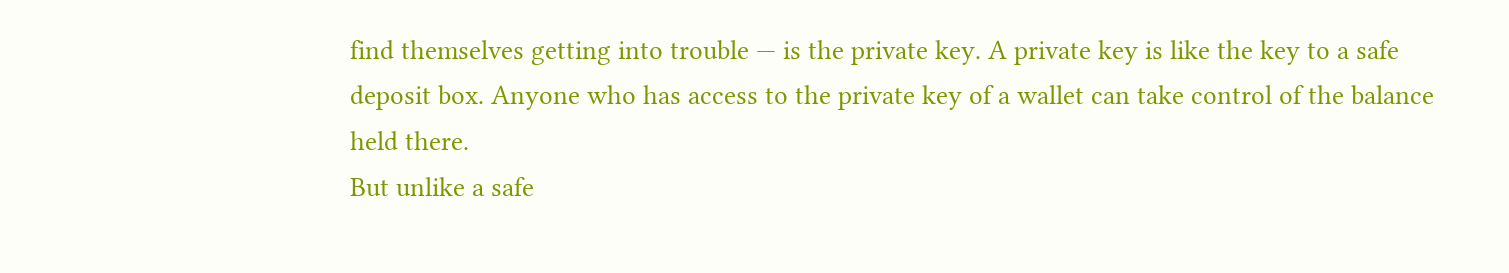find themselves getting into trouble — is the private key. A private key is like the key to a safe deposit box. Anyone who has access to the private key of a wallet can take control of the balance held there.
But unlike a safe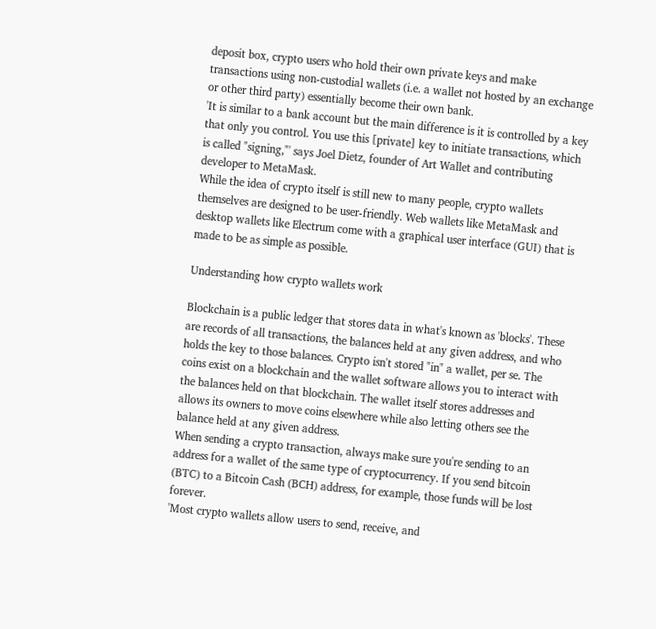deposit box, crypto users who hold their own private keys and make transactions using non-custodial wallets (i.e. a wallet not hosted by an exchange or other third party) essentially become their own bank.
'It is similar to a bank account but the main difference is it is controlled by a key that only you control. You use this [private] key to initiate transactions, which is called "signing,"' says Joel Dietz, founder of Art Wallet and contributing developer to MetaMask.
While the idea of crypto itself is still new to many people, crypto wallets themselves are designed to be user-friendly. Web wallets like MetaMask and desktop wallets like Electrum come with a graphical user interface (GUI) that is made to be as simple as possible.

Understanding how crypto wallets work

Blockchain is a public ledger that stores data in what's known as 'blocks'. These are records of all transactions, the balances held at any given address, and who holds the key to those balances. Crypto isn't stored "in" a wallet, per se. The coins exist on a blockchain and the wallet software allows you to interact with the balances held on that blockchain. The wallet itself stores addresses and allows its owners to move coins elsewhere while also letting others see the balance held at any given address.
When sending a crypto transaction, always make sure you're sending to an address for a wallet of the same type of cryptocurrency. If you send bitcoin (BTC) to a Bitcoin Cash (BCH) address, for example, those funds will be lost forever.
'Most crypto wallets allow users to send, receive, and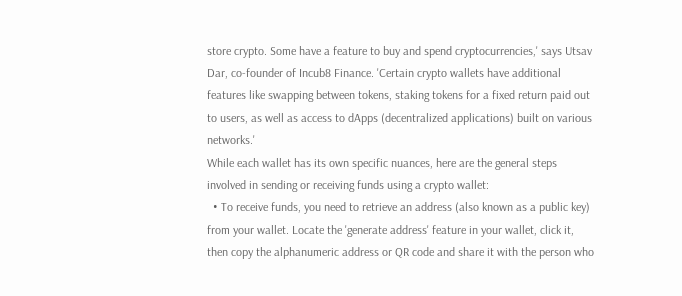store crypto. Some have a feature to buy and spend cryptocurrencies,' says Utsav Dar, co-founder of Incub8 Finance. 'Certain crypto wallets have additional features like swapping between tokens, staking tokens for a fixed return paid out to users, as well as access to dApps (decentralized applications) built on various networks.'
While each wallet has its own specific nuances, here are the general steps involved in sending or receiving funds using a crypto wallet:
  • To receive funds, you need to retrieve an address (also known as a public key) from your wallet. Locate the 'generate address' feature in your wallet, click it, then copy the alphanumeric address or QR code and share it with the person who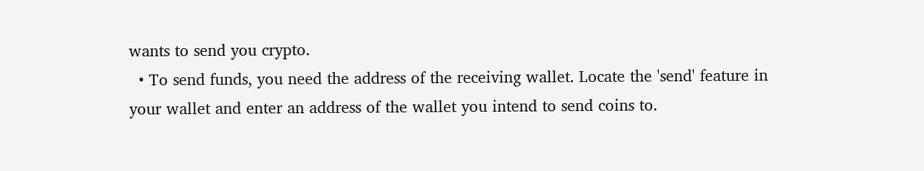wants to send you crypto.
  • To send funds, you need the address of the receiving wallet. Locate the 'send' feature in your wallet and enter an address of the wallet you intend to send coins to.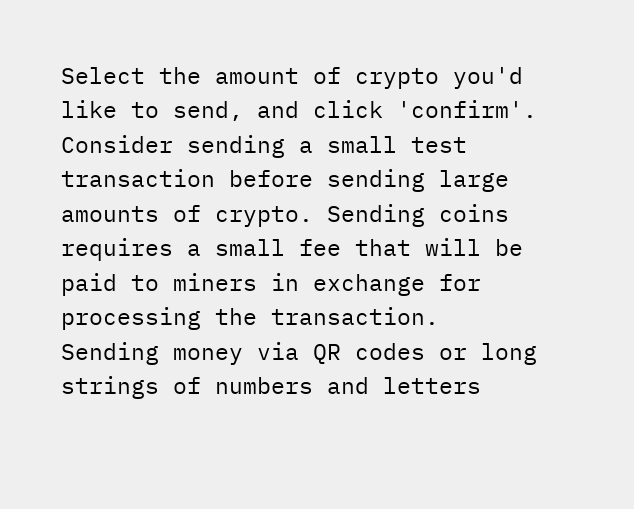Select the amount of crypto you'd like to send, and click 'confirm'. Consider sending a small test transaction before sending large amounts of crypto. Sending coins requires a small fee that will be paid to miners in exchange for processing the transaction.
Sending money via QR codes or long strings of numbers and letters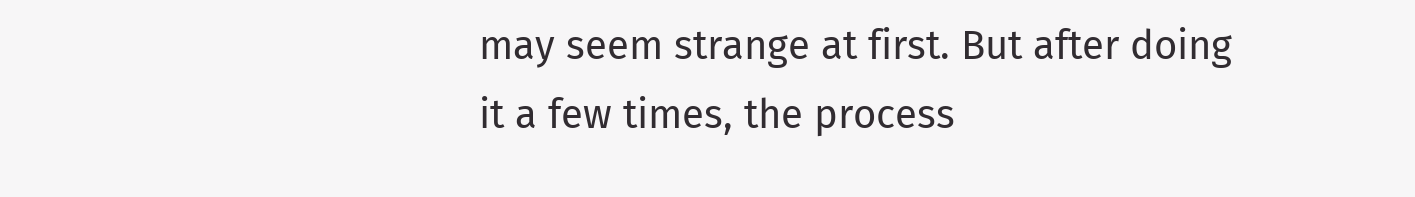may seem strange at first. But after doing it a few times, the process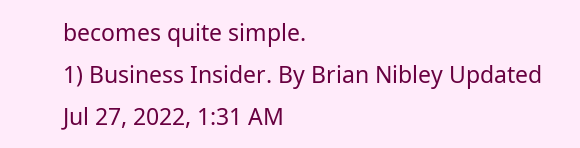becomes quite simple.
1) Business Insider. By Brian Nibley Updated Jul 27, 2022, 1:31 AM